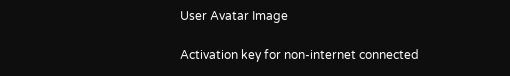User Avatar Image

Activation key for non-internet connected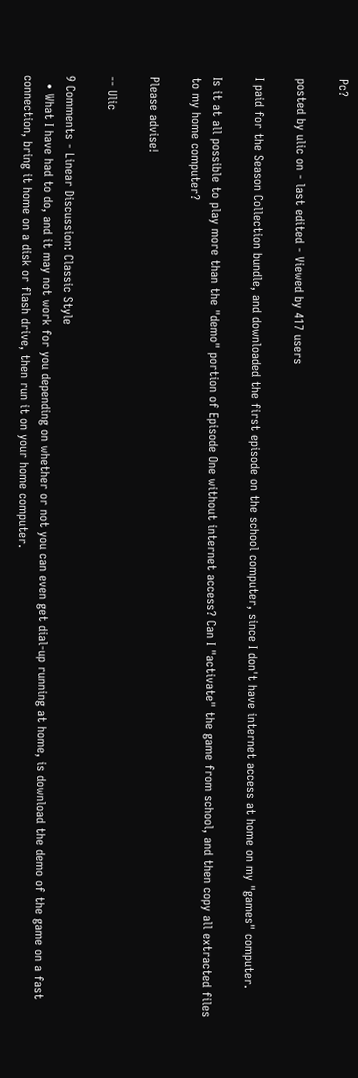Pc?

posted by ulic on - last edited - Viewed by 417 users

I paid for the Season Collection bundle, and downloaded the first episode on the school computer, since I don't have internet access at home on my "games" computer.

Is it at all possible to play more than the "demo" portion of Episode One without internet access? Can I "activate" the game from school, and then copy all extracted files to my home computer?

Please advise!

-- Ulic

9 Comments - Linear Discussion: Classic Style
  • What I have had to do, and it may not work for you depending on whether or not you can even get dial-up running at home, is download the demo of the game on a fast connection, bring it home on a disk or flash drive, then run it on your home computer.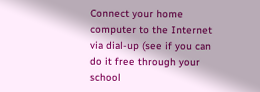Connect your home computer to the Internet via dial-up (see if you can do it free through your school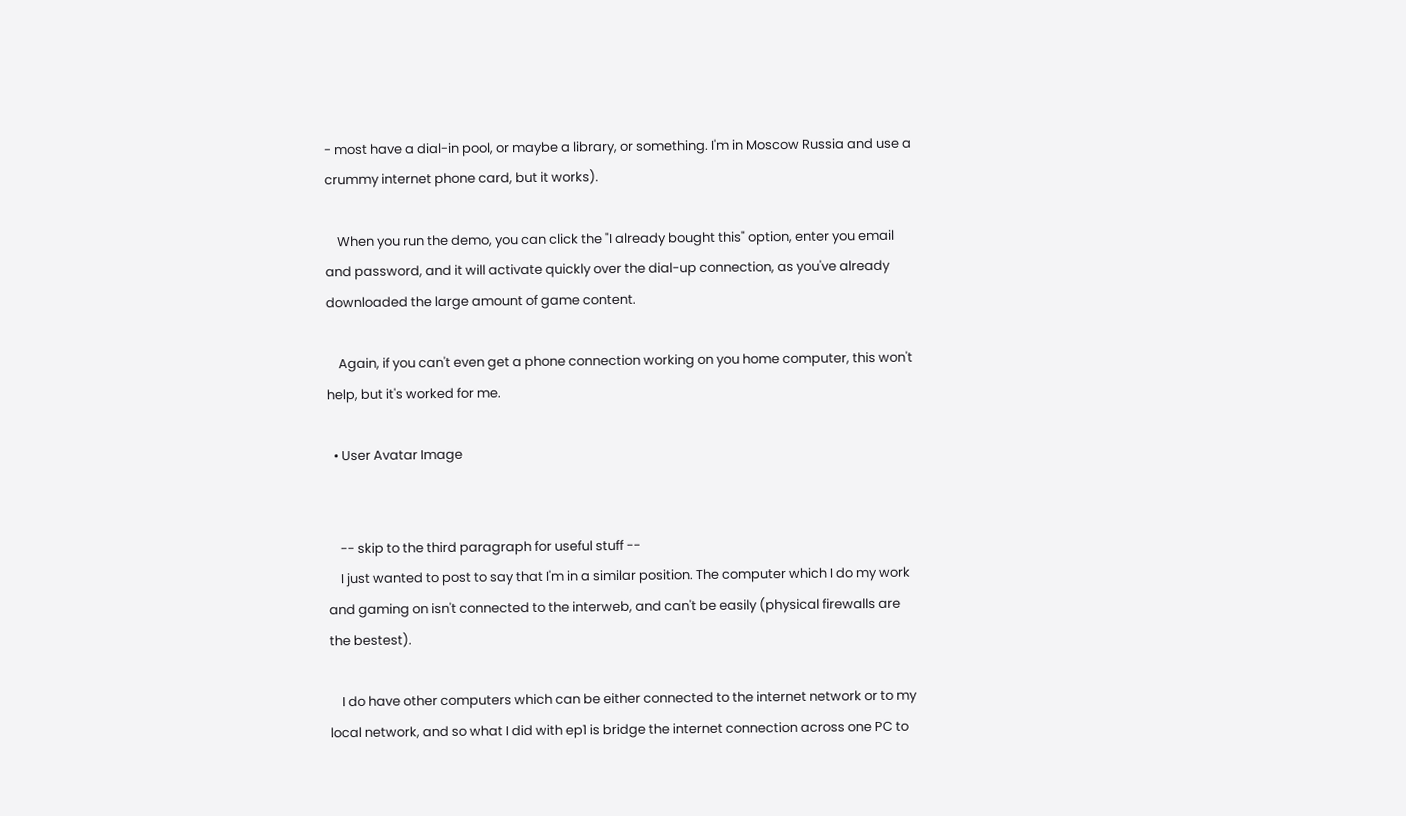- most have a dial-in pool, or maybe a library, or something. I'm in Moscow Russia and use a crummy internet phone card, but it works).

    When you run the demo, you can click the "I already bought this" option, enter you email and password, and it will activate quickly over the dial-up connection, as you've already downloaded the large amount of game content.

    Again, if you can't even get a phone connection working on you home computer, this won't help, but it's worked for me.

  • User Avatar Image


    -- skip to the third paragraph for useful stuff --
    I just wanted to post to say that I'm in a similar position. The computer which I do my work and gaming on isn't connected to the interweb, and can't be easily (physical firewalls are the bestest).

    I do have other computers which can be either connected to the internet network or to my local network, and so what I did with ep1 is bridge the internet connection across one PC to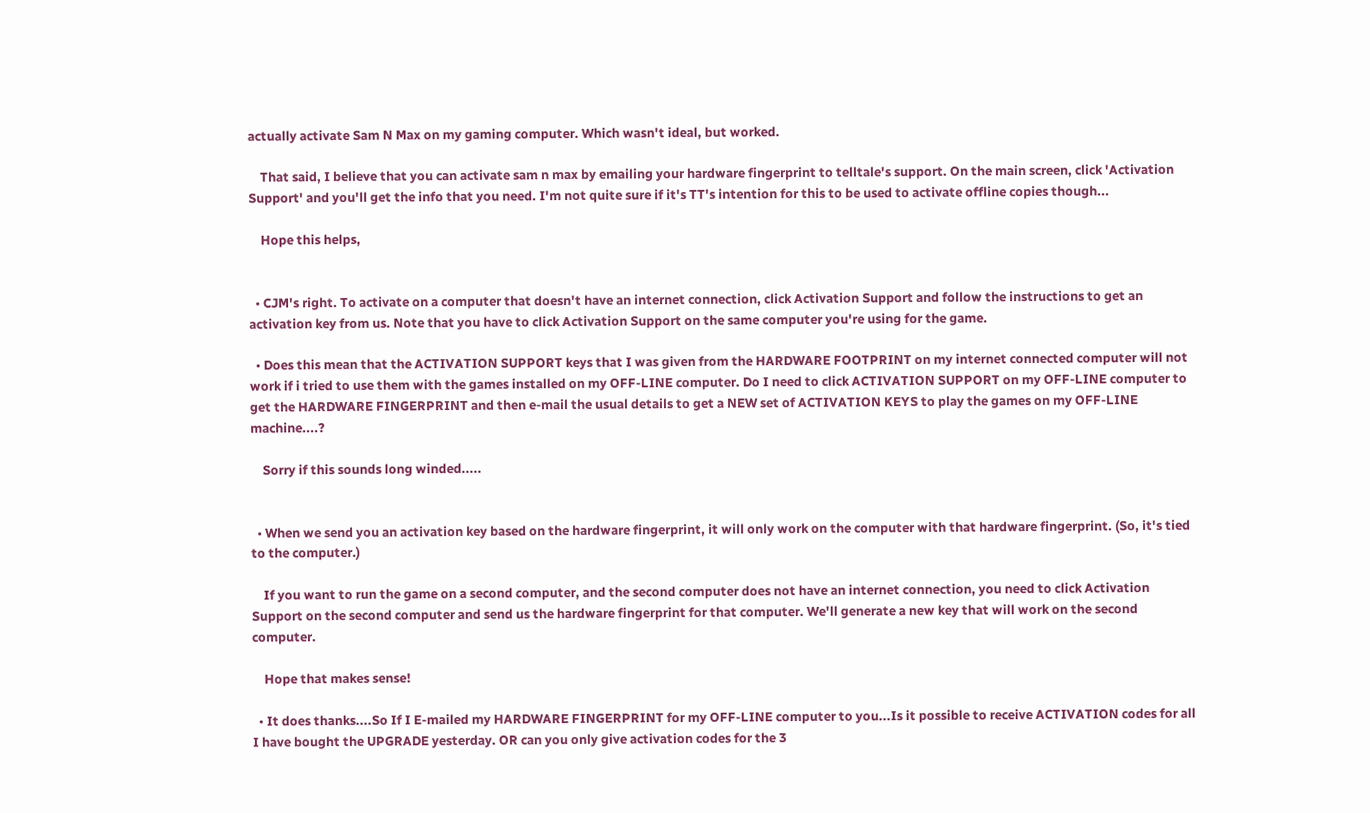actually activate Sam N Max on my gaming computer. Which wasn't ideal, but worked.

    That said, I believe that you can activate sam n max by emailing your hardware fingerprint to telltale's support. On the main screen, click 'Activation Support' and you'll get the info that you need. I'm not quite sure if it's TT's intention for this to be used to activate offline copies though...

    Hope this helps,


  • CJM's right. To activate on a computer that doesn't have an internet connection, click Activation Support and follow the instructions to get an activation key from us. Note that you have to click Activation Support on the same computer you're using for the game.

  • Does this mean that the ACTIVATION SUPPORT keys that I was given from the HARDWARE FOOTPRINT on my internet connected computer will not work if i tried to use them with the games installed on my OFF-LINE computer. Do I need to click ACTIVATION SUPPORT on my OFF-LINE computer to get the HARDWARE FINGERPRINT and then e-mail the usual details to get a NEW set of ACTIVATION KEYS to play the games on my OFF-LINE machine....?

    Sorry if this sounds long winded.....


  • When we send you an activation key based on the hardware fingerprint, it will only work on the computer with that hardware fingerprint. (So, it's tied to the computer.)

    If you want to run the game on a second computer, and the second computer does not have an internet connection, you need to click Activation Support on the second computer and send us the hardware fingerprint for that computer. We'll generate a new key that will work on the second computer.

    Hope that makes sense!

  • It does thanks....So If I E-mailed my HARDWARE FINGERPRINT for my OFF-LINE computer to you...Is it possible to receive ACTIVATION codes for all I have bought the UPGRADE yesterday. OR can you only give activation codes for the 3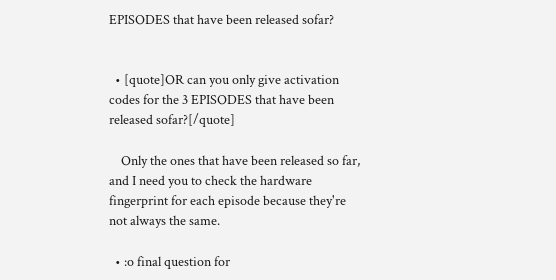EPISODES that have been released sofar?


  • [quote]OR can you only give activation codes for the 3 EPISODES that have been released sofar?[/quote]

    Only the ones that have been released so far, and I need you to check the hardware fingerprint for each episode because they're not always the same.

  • :o final question for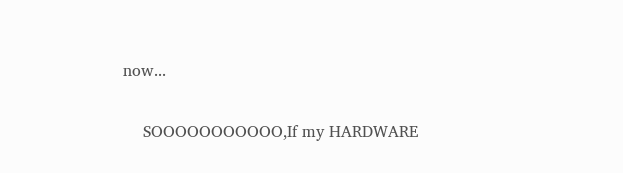now...

    SOOOOOOOOOOO,If my HARDWARE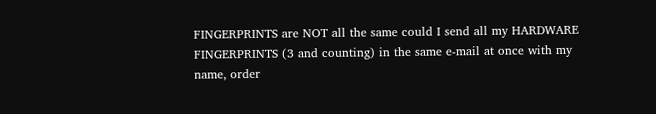FINGERPRINTS are NOT all the same could I send all my HARDWARE FINGERPRINTS (3 and counting) in the same e-mail at once with my name, order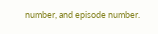number, and episode number.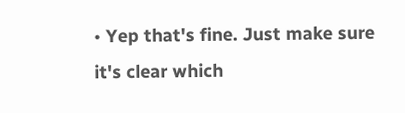• Yep that's fine. Just make sure it's clear which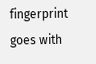fingerprint goes with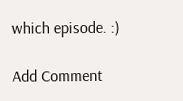which episode. :)

Add Comment